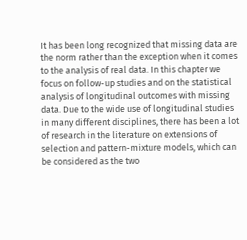It has been long recognized that missing data are the norm rather than the exception when it comes to the analysis of real data. In this chapter we focus on follow-up studies and on the statistical analysis of longitudinal outcomes with missing data. Due to the wide use of longitudinal studies in many different disciplines, there has been a lot of research in the literature on extensions of selection and pattern-mixture models, which can be considered as the two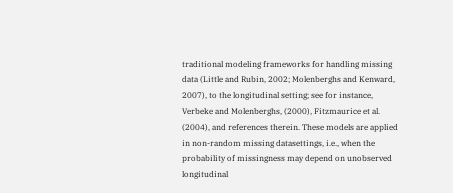traditional modeling frameworks for handling missing data (Little and Rubin, 2002; Molenberghs and Kenward, 2007), to the longitudinal setting; see for instance, Verbeke and Molenberghs, (2000), Fitzmaurice et al. (2004), and references therein. These models are applied in non-random missing datasettings, i.e., when the probability of missingness may depend on unobserved longitudinal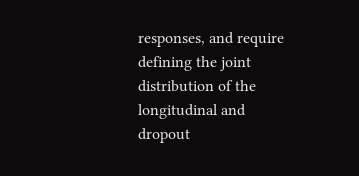responses, and require defining the joint distribution of the longitudinal and dropout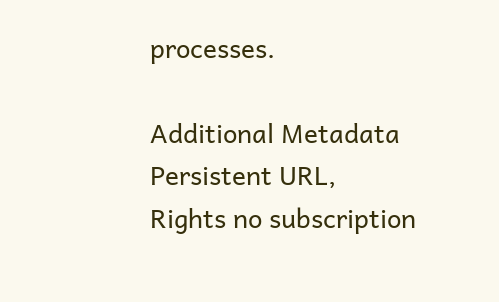processes.

Additional Metadata
Persistent URL,
Rights no subscription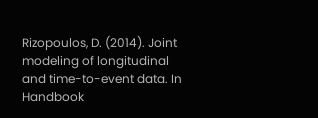Rizopoulos, D. (2014). Joint modeling of longitudinal and time-to-event data. In Handbook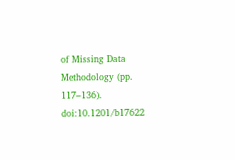of Missing Data Methodology (pp. 117–136). doi:10.1201/b17622